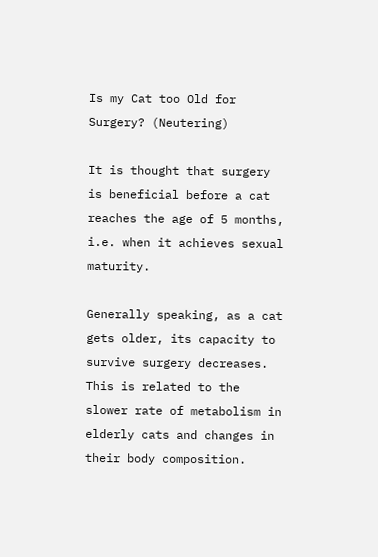Is my Cat too Old for Surgery? (Neutering)

It is thought that surgery is beneficial before a cat reaches the age of 5 months, i.e. when it achieves sexual maturity.

Generally speaking, as a cat gets older, its capacity to survive surgery decreases. This is related to the slower rate of metabolism in elderly cats and changes in their body composition.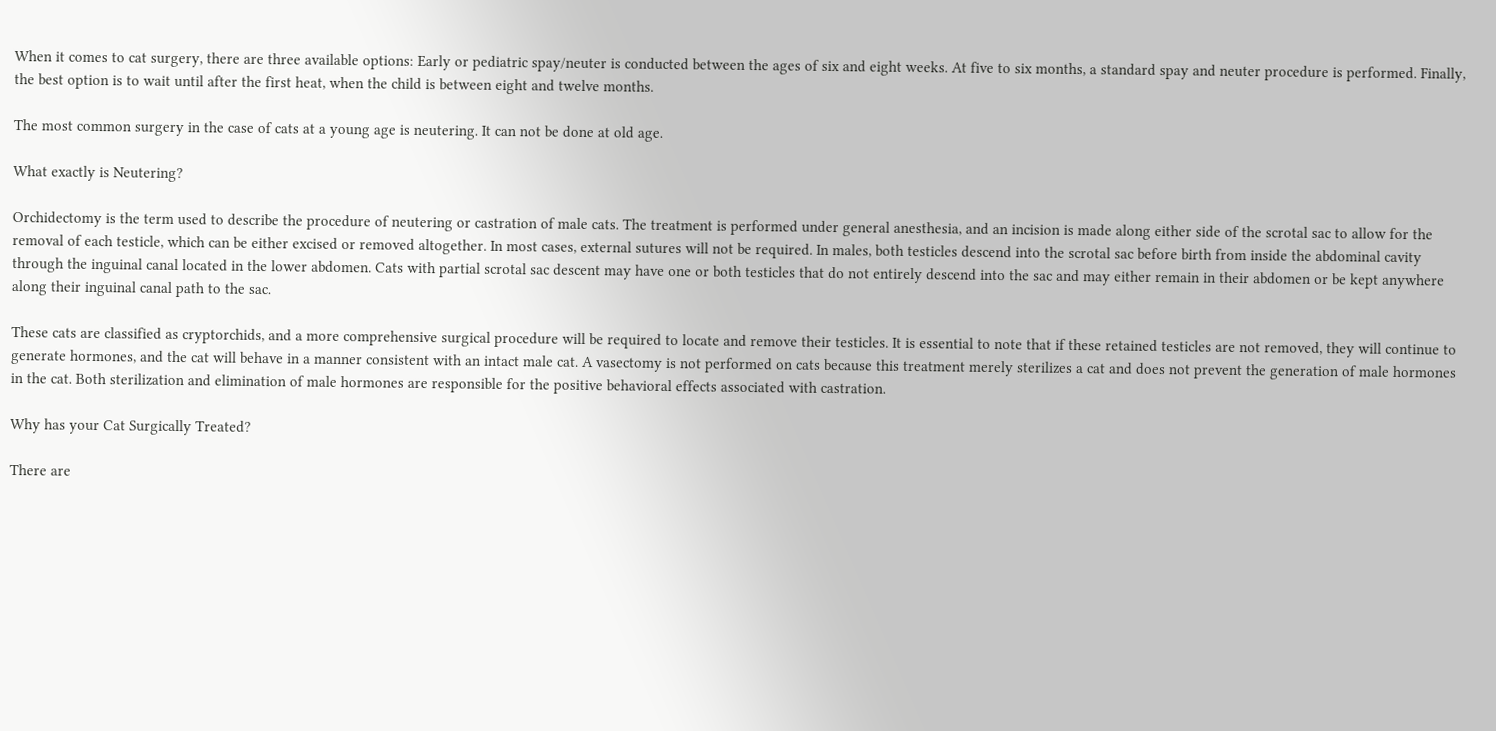When it comes to cat surgery, there are three available options: Early or pediatric spay/neuter is conducted between the ages of six and eight weeks. At five to six months, a standard spay and neuter procedure is performed. Finally, the best option is to wait until after the first heat, when the child is between eight and twelve months.

The most common surgery in the case of cats at a young age is neutering. It can not be done at old age.

What exactly is Neutering?

Orchidectomy is the term used to describe the procedure of neutering or castration of male cats. The treatment is performed under general anesthesia, and an incision is made along either side of the scrotal sac to allow for the removal of each testicle, which can be either excised or removed altogether. In most cases, external sutures will not be required. In males, both testicles descend into the scrotal sac before birth from inside the abdominal cavity through the inguinal canal located in the lower abdomen. Cats with partial scrotal sac descent may have one or both testicles that do not entirely descend into the sac and may either remain in their abdomen or be kept anywhere along their inguinal canal path to the sac.

These cats are classified as cryptorchids, and a more comprehensive surgical procedure will be required to locate and remove their testicles. It is essential to note that if these retained testicles are not removed, they will continue to generate hormones, and the cat will behave in a manner consistent with an intact male cat. A vasectomy is not performed on cats because this treatment merely sterilizes a cat and does not prevent the generation of male hormones in the cat. Both sterilization and elimination of male hormones are responsible for the positive behavioral effects associated with castration.

Why has your Cat Surgically Treated?

There are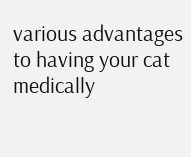various advantages to having your cat medically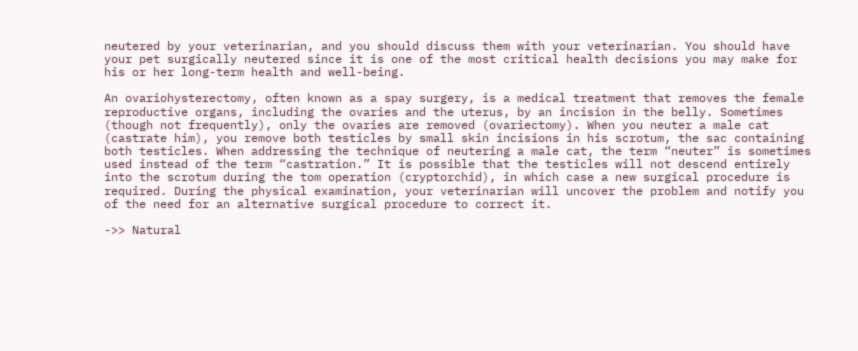neutered by your veterinarian, and you should discuss them with your veterinarian. You should have your pet surgically neutered since it is one of the most critical health decisions you may make for his or her long-term health and well-being.

An ovariohysterectomy, often known as a spay surgery, is a medical treatment that removes the female reproductive organs, including the ovaries and the uterus, by an incision in the belly. Sometimes (though not frequently), only the ovaries are removed (ovariectomy). When you neuter a male cat (castrate him), you remove both testicles by small skin incisions in his scrotum, the sac containing both testicles. When addressing the technique of neutering a male cat, the term “neuter” is sometimes used instead of the term “castration.” It is possible that the testicles will not descend entirely into the scrotum during the tom operation (cryptorchid), in which case a new surgical procedure is required. During the physical examination, your veterinarian will uncover the problem and notify you of the need for an alternative surgical procedure to correct it.

->> Natural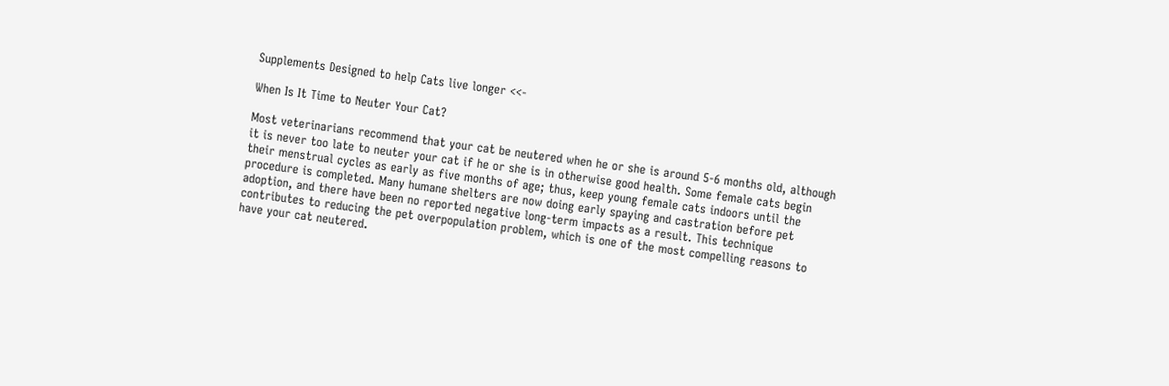Supplements Designed to help Cats live longer <<-

When Is It Time to Neuter Your Cat?

Most veterinarians recommend that your cat be neutered when he or she is around 5-6 months old, although it is never too late to neuter your cat if he or she is in otherwise good health. Some female cats begin their menstrual cycles as early as five months of age; thus, keep young female cats indoors until the procedure is completed. Many humane shelters are now doing early spaying and castration before pet adoption, and there have been no reported negative long-term impacts as a result. This technique contributes to reducing the pet overpopulation problem, which is one of the most compelling reasons to have your cat neutered.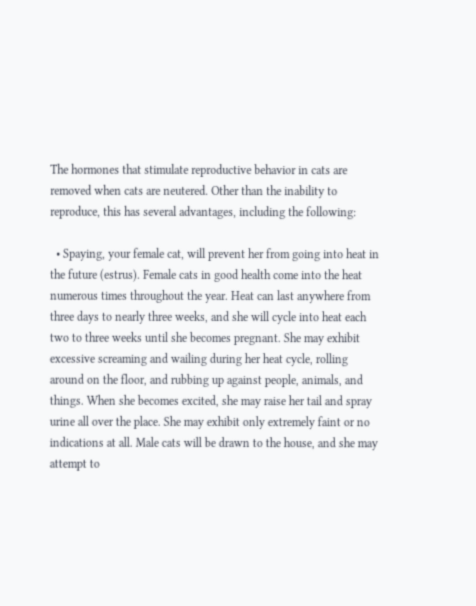The hormones that stimulate reproductive behavior in cats are removed when cats are neutered. Other than the inability to reproduce, this has several advantages, including the following:

  • Spaying, your female cat, will prevent her from going into heat in the future (estrus). Female cats in good health come into the heat numerous times throughout the year. Heat can last anywhere from three days to nearly three weeks, and she will cycle into heat each two to three weeks until she becomes pregnant. She may exhibit excessive screaming and wailing during her heat cycle, rolling around on the floor, and rubbing up against people, animals, and things. When she becomes excited, she may raise her tail and spray urine all over the place. She may exhibit only extremely faint or no indications at all. Male cats will be drawn to the house, and she may attempt to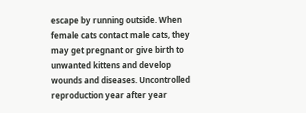escape by running outside. When female cats contact male cats, they may get pregnant or give birth to unwanted kittens and develop wounds and diseases. Uncontrolled reproduction year after year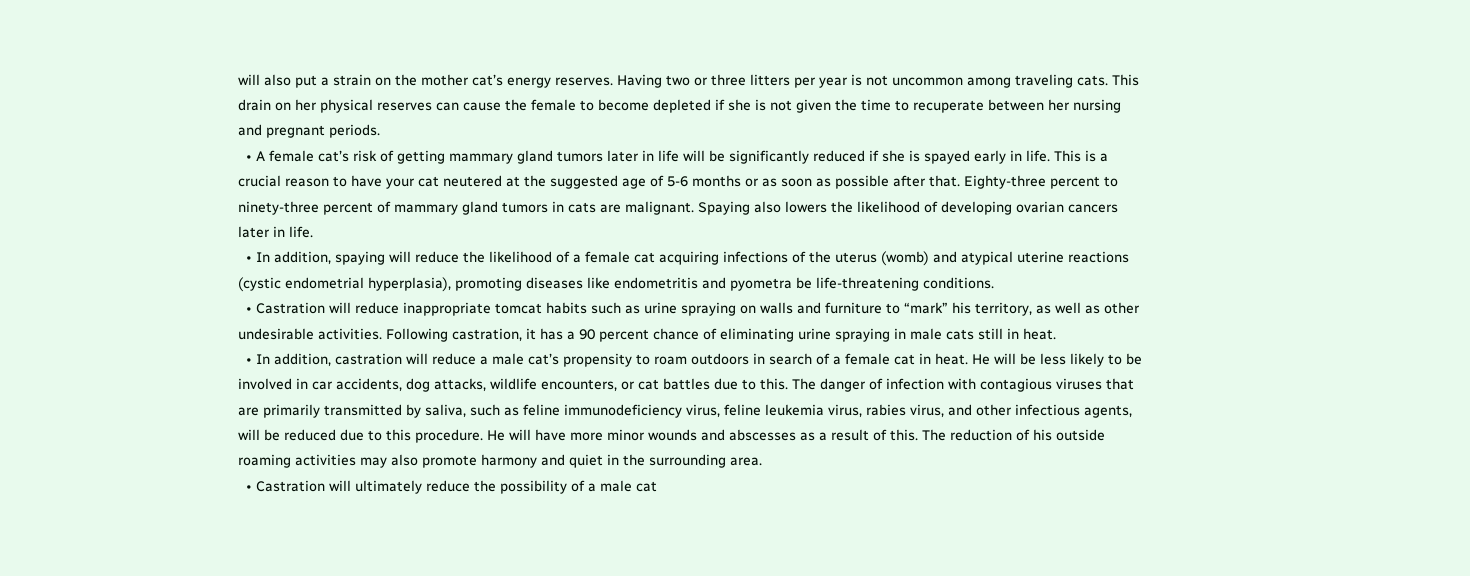will also put a strain on the mother cat’s energy reserves. Having two or three litters per year is not uncommon among traveling cats. This drain on her physical reserves can cause the female to become depleted if she is not given the time to recuperate between her nursing and pregnant periods.
  • A female cat’s risk of getting mammary gland tumors later in life will be significantly reduced if she is spayed early in life. This is a crucial reason to have your cat neutered at the suggested age of 5-6 months or as soon as possible after that. Eighty-three percent to ninety-three percent of mammary gland tumors in cats are malignant. Spaying also lowers the likelihood of developing ovarian cancers later in life.
  • In addition, spaying will reduce the likelihood of a female cat acquiring infections of the uterus (womb) and atypical uterine reactions (cystic endometrial hyperplasia), promoting diseases like endometritis and pyometra be life-threatening conditions.
  • Castration will reduce inappropriate tomcat habits such as urine spraying on walls and furniture to “mark” his territory, as well as other undesirable activities. Following castration, it has a 90 percent chance of eliminating urine spraying in male cats still in heat.
  • In addition, castration will reduce a male cat’s propensity to roam outdoors in search of a female cat in heat. He will be less likely to be involved in car accidents, dog attacks, wildlife encounters, or cat battles due to this. The danger of infection with contagious viruses that are primarily transmitted by saliva, such as feline immunodeficiency virus, feline leukemia virus, rabies virus, and other infectious agents, will be reduced due to this procedure. He will have more minor wounds and abscesses as a result of this. The reduction of his outside roaming activities may also promote harmony and quiet in the surrounding area.
  • Castration will ultimately reduce the possibility of a male cat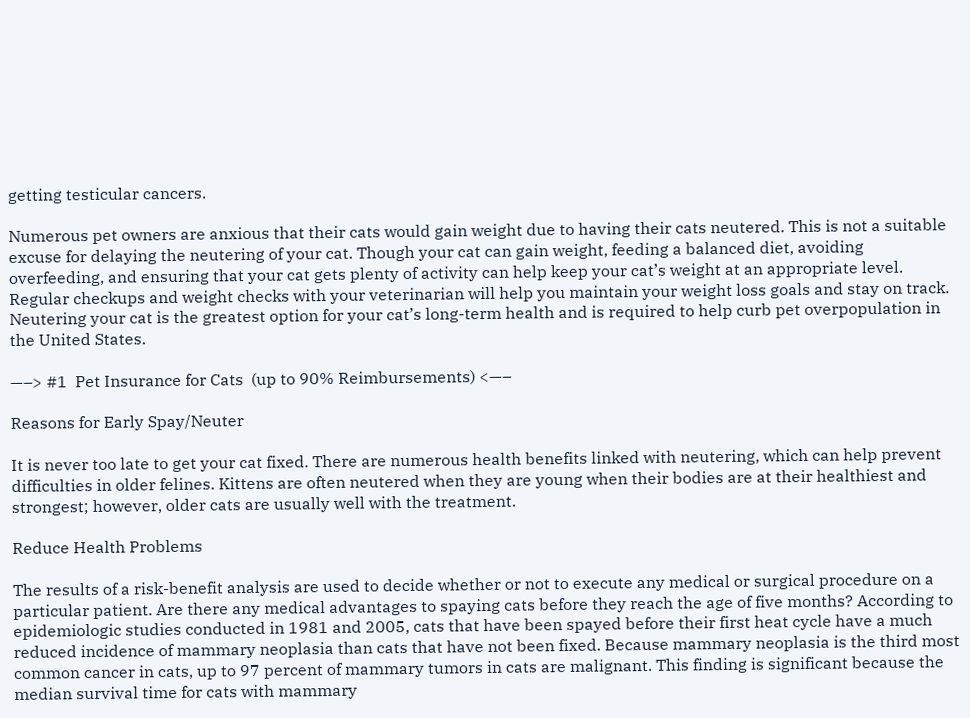getting testicular cancers.

Numerous pet owners are anxious that their cats would gain weight due to having their cats neutered. This is not a suitable excuse for delaying the neutering of your cat. Though your cat can gain weight, feeding a balanced diet, avoiding overfeeding, and ensuring that your cat gets plenty of activity can help keep your cat’s weight at an appropriate level. Regular checkups and weight checks with your veterinarian will help you maintain your weight loss goals and stay on track. Neutering your cat is the greatest option for your cat’s long-term health and is required to help curb pet overpopulation in the United States.

—–> #1  Pet Insurance for Cats  (up to 90% Reimbursements) <—–

Reasons for Early Spay/Neuter

It is never too late to get your cat fixed. There are numerous health benefits linked with neutering, which can help prevent difficulties in older felines. Kittens are often neutered when they are young when their bodies are at their healthiest and strongest; however, older cats are usually well with the treatment.

Reduce Health Problems

The results of a risk-benefit analysis are used to decide whether or not to execute any medical or surgical procedure on a particular patient. Are there any medical advantages to spaying cats before they reach the age of five months? According to epidemiologic studies conducted in 1981 and 2005, cats that have been spayed before their first heat cycle have a much reduced incidence of mammary neoplasia than cats that have not been fixed. Because mammary neoplasia is the third most common cancer in cats, up to 97 percent of mammary tumors in cats are malignant. This finding is significant because the median survival time for cats with mammary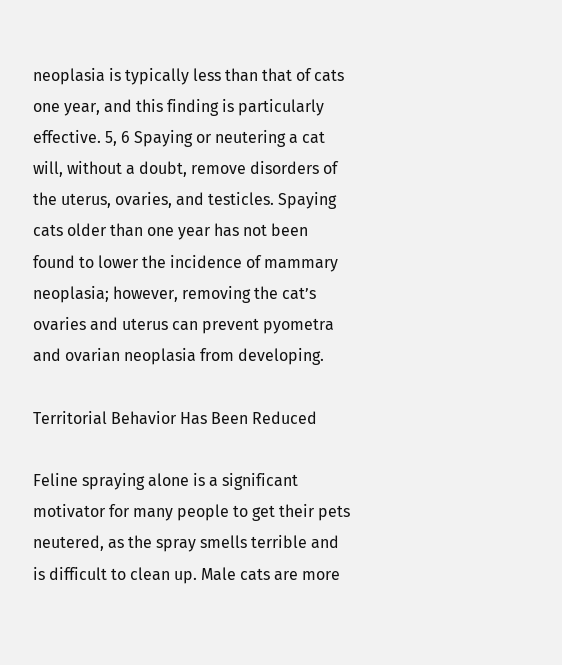neoplasia is typically less than that of cats one year, and this finding is particularly effective. 5, 6 Spaying or neutering a cat will, without a doubt, remove disorders of the uterus, ovaries, and testicles. Spaying cats older than one year has not been found to lower the incidence of mammary neoplasia; however, removing the cat’s ovaries and uterus can prevent pyometra and ovarian neoplasia from developing.

Territorial Behavior Has Been Reduced

Feline spraying alone is a significant motivator for many people to get their pets neutered, as the spray smells terrible and is difficult to clean up. Male cats are more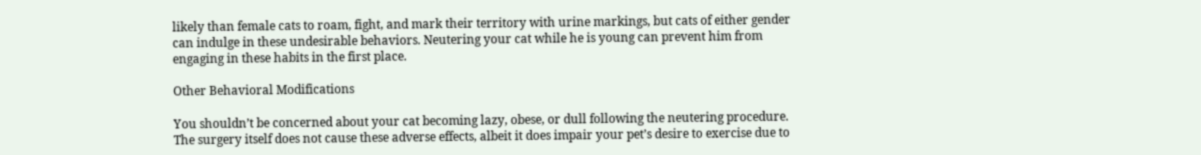likely than female cats to roam, fight, and mark their territory with urine markings, but cats of either gender can indulge in these undesirable behaviors. Neutering your cat while he is young can prevent him from engaging in these habits in the first place.

Other Behavioral Modifications

You shouldn’t be concerned about your cat becoming lazy, obese, or dull following the neutering procedure. The surgery itself does not cause these adverse effects, albeit it does impair your pet’s desire to exercise due to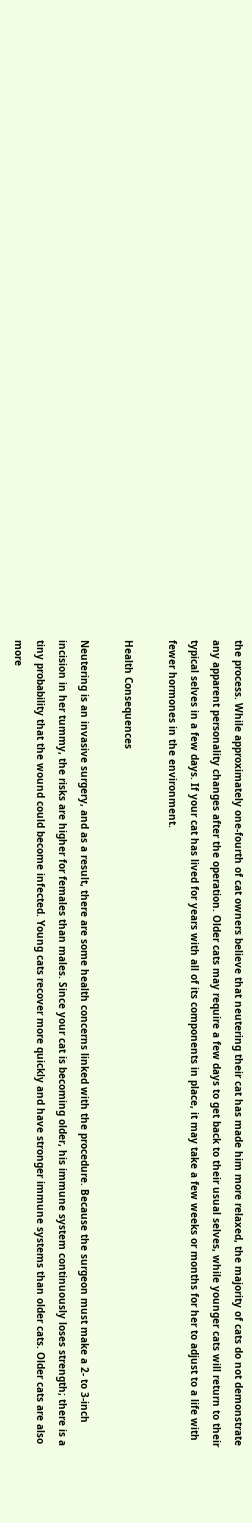the process. While approximately one-fourth of cat owners believe that neutering their cat has made him more relaxed, the majority of cats do not demonstrate any apparent personality changes after the operation. Older cats may require a few days to get back to their usual selves, while younger cats will return to their typical selves in a few days. If your cat has lived for years with all of its components in place, it may take a few weeks or months for her to adjust to a life with fewer hormones in the environment.

Health Consequences

Neutering is an invasive surgery, and as a result, there are some health concerns linked with the procedure. Because the surgeon must make a 2- to 3-inch incision in her tummy, the risks are higher for females than males. Since your cat is becoming older, his immune system continuously loses strength; there is a tiny probability that the wound could become infected. Young cats recover more quickly and have stronger immune systems than older cats. Older cats are also more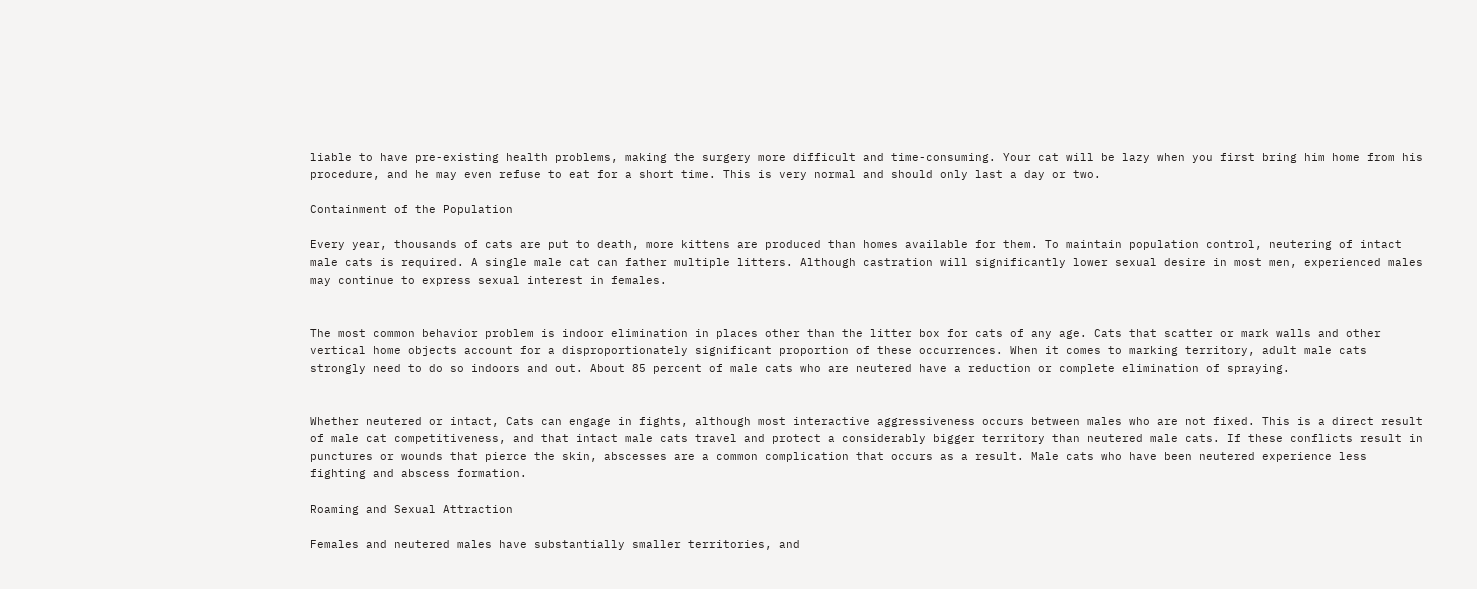liable to have pre-existing health problems, making the surgery more difficult and time-consuming. Your cat will be lazy when you first bring him home from his procedure, and he may even refuse to eat for a short time. This is very normal and should only last a day or two.

Containment of the Population

Every year, thousands of cats are put to death, more kittens are produced than homes available for them. To maintain population control, neutering of intact male cats is required. A single male cat can father multiple litters. Although castration will significantly lower sexual desire in most men, experienced males may continue to express sexual interest in females.


The most common behavior problem is indoor elimination in places other than the litter box for cats of any age. Cats that scatter or mark walls and other vertical home objects account for a disproportionately significant proportion of these occurrences. When it comes to marking territory, adult male cats strongly need to do so indoors and out. About 85 percent of male cats who are neutered have a reduction or complete elimination of spraying.


Whether neutered or intact, Cats can engage in fights, although most interactive aggressiveness occurs between males who are not fixed. This is a direct result of male cat competitiveness, and that intact male cats travel and protect a considerably bigger territory than neutered male cats. If these conflicts result in punctures or wounds that pierce the skin, abscesses are a common complication that occurs as a result. Male cats who have been neutered experience less fighting and abscess formation.

Roaming and Sexual Attraction

Females and neutered males have substantially smaller territories, and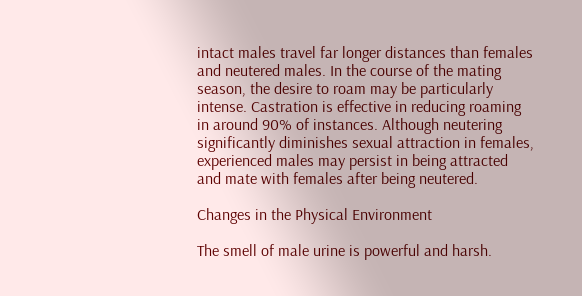intact males travel far longer distances than females and neutered males. In the course of the mating season, the desire to roam may be particularly intense. Castration is effective in reducing roaming in around 90% of instances. Although neutering significantly diminishes sexual attraction in females, experienced males may persist in being attracted and mate with females after being neutered.

Changes in the Physical Environment

The smell of male urine is powerful and harsh.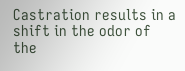Castration results in a shift in the odor of the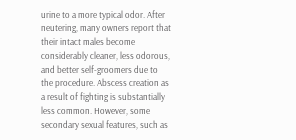urine to a more typical odor. After neutering, many owners report that their intact males become considerably cleaner, less odorous, and better self-groomers due to the procedure. Abscess creation as a result of fighting is substantially less common. However, some secondary sexual features, such as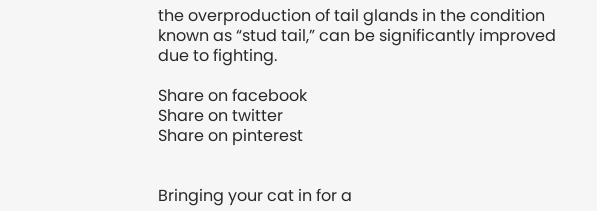the overproduction of tail glands in the condition known as “stud tail,” can be significantly improved due to fighting.

Share on facebook
Share on twitter
Share on pinterest


Bringing your cat in for a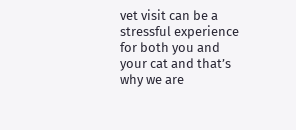vet visit can be a stressful experience for both you and your cat and that’s why we are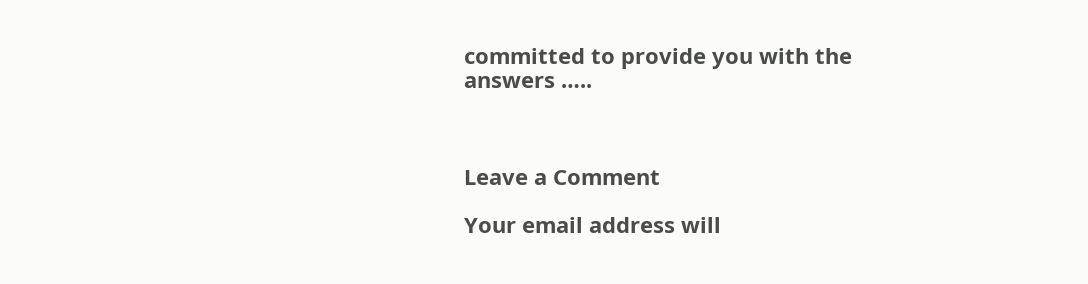committed to provide you with the answers …..



Leave a Comment

Your email address will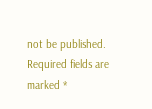not be published. Required fields are marked *